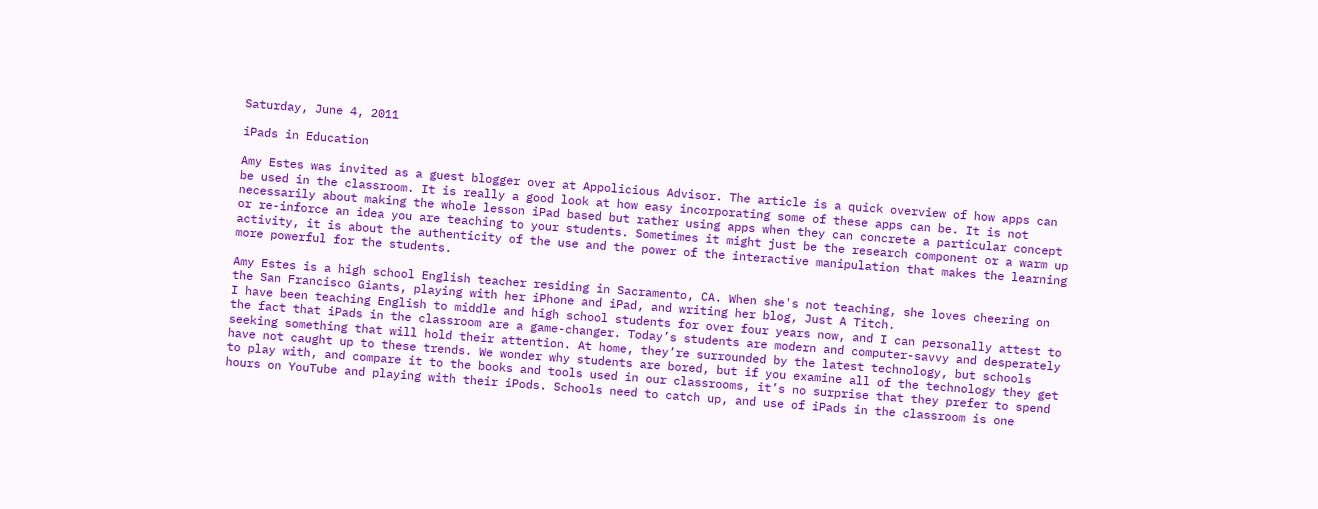Saturday, June 4, 2011

iPads in Education

Amy Estes was invited as a guest blogger over at Appolicious Advisor. The article is a quick overview of how apps can be used in the classroom. It is really a good look at how easy incorporating some of these apps can be. It is not necessarily about making the whole lesson iPad based but rather using apps when they can concrete a particular concept or re-inforce an idea you are teaching to your students. Sometimes it might just be the research component or a warm up activity, it is about the authenticity of the use and the power of the interactive manipulation that makes the learning more powerful for the students.

Amy Estes is a high school English teacher residing in Sacramento, CA. When she's not teaching, she loves cheering on the San Francisco Giants, playing with her iPhone and iPad, and writing her blog, Just A Titch.
I have been teaching English to middle and high school students for over four years now, and I can personally attest to the fact that iPads in the classroom are a game-changer. Today’s students are modern and computer-savvy and desperately seeking something that will hold their attention. At home, they’re surrounded by the latest technology, but schools have not caught up to these trends. We wonder why students are bored, but if you examine all of the technology they get to play with, and compare it to the books and tools used in our classrooms, it’s no surprise that they prefer to spend hours on YouTube and playing with their iPods. Schools need to catch up, and use of iPads in the classroom is one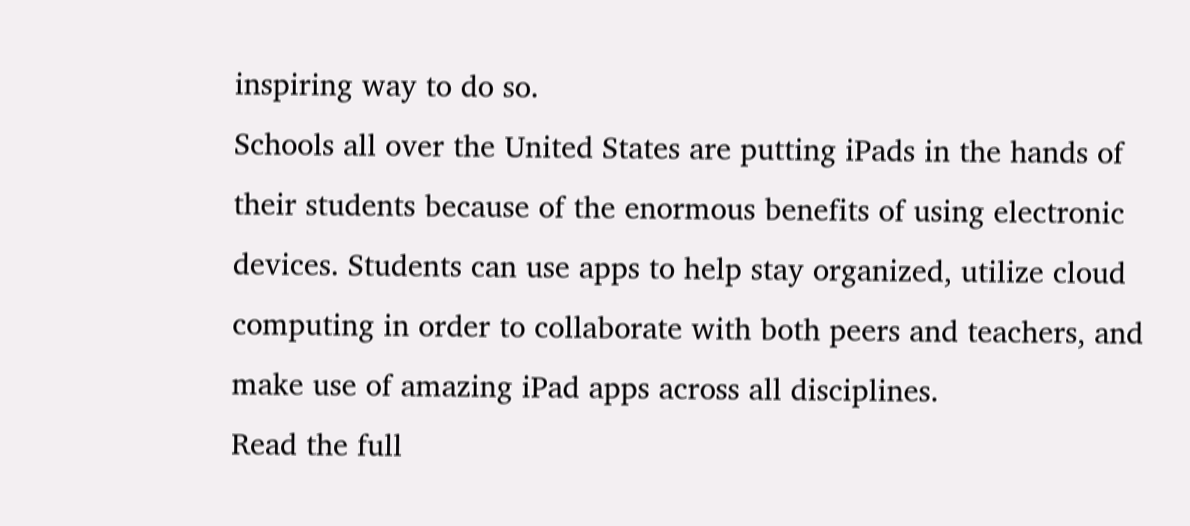inspiring way to do so.
Schools all over the United States are putting iPads in the hands of their students because of the enormous benefits of using electronic devices. Students can use apps to help stay organized, utilize cloud computing in order to collaborate with both peers and teachers, and make use of amazing iPad apps across all disciplines.
Read the full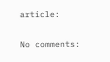article:

No comments: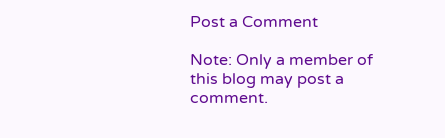Post a Comment

Note: Only a member of this blog may post a comment.